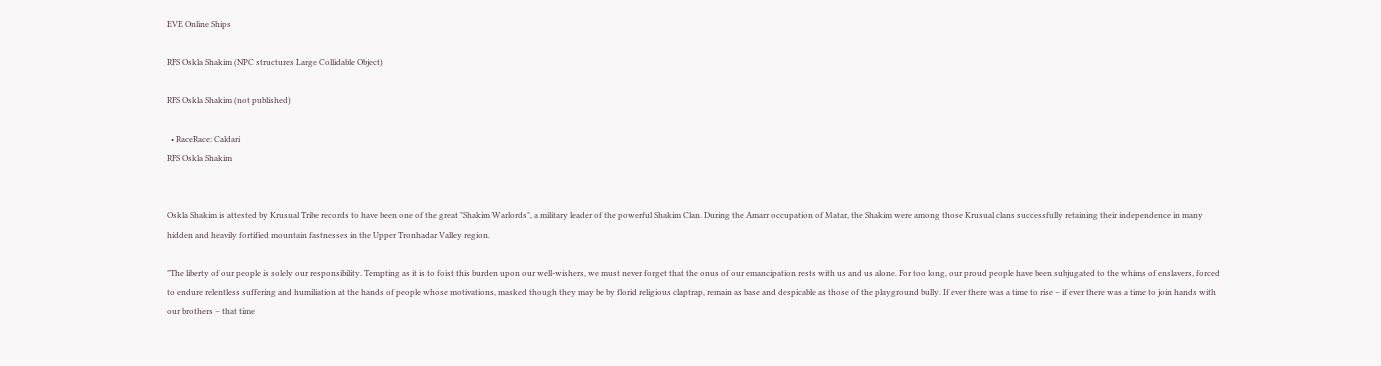EVE Online Ships

RFS Oskla Shakim (NPC structures Large Collidable Object)

RFS Oskla Shakim (not published)

  • RaceRace: Caldari
RFS Oskla Shakim


Oskla Shakim is attested by Krusual Tribe records to have been one of the great "Shakim Warlords", a military leader of the powerful Shakim Clan. During the Amarr occupation of Matar, the Shakim were among those Krusual clans successfully retaining their independence in many hidden and heavily fortified mountain fastnesses in the Upper Tronhadar Valley region.

"The liberty of our people is solely our responsibility. Tempting as it is to foist this burden upon our well-wishers, we must never forget that the onus of our emancipation rests with us and us alone. For too long, our proud people have been subjugated to the whims of enslavers, forced to endure relentless suffering and humiliation at the hands of people whose motivations, masked though they may be by florid religious claptrap, remain as base and despicable as those of the playground bully. If ever there was a time to rise – if ever there was a time to join hands with our brothers – that time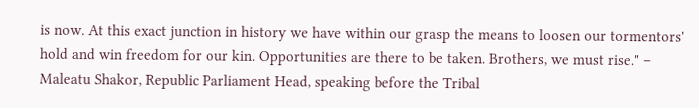is now. At this exact junction in history we have within our grasp the means to loosen our tormentors' hold and win freedom for our kin. Opportunities are there to be taken. Brothers, we must rise." – Maleatu Shakor, Republic Parliament Head, speaking before the Tribal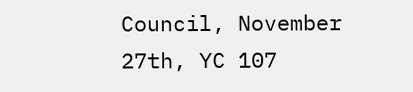Council, November 27th, YC 107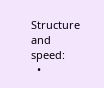Structure and speed:
  •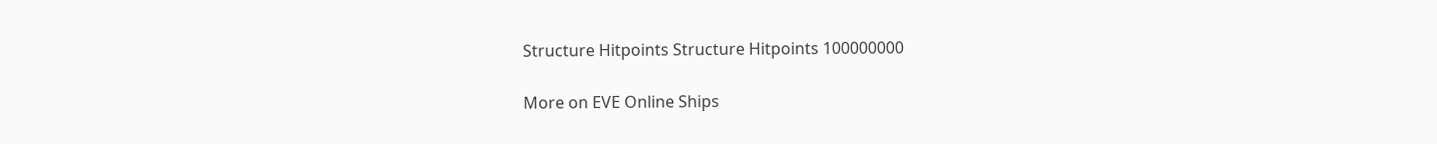Structure Hitpoints Structure Hitpoints 100000000

More on EVE Online Ships